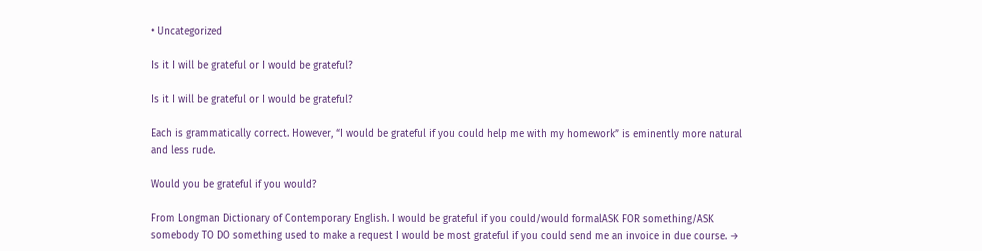• Uncategorized

Is it I will be grateful or I would be grateful?

Is it I will be grateful or I would be grateful?

Each is grammatically correct. However, “I would be grateful if you could help me with my homework” is eminently more natural and less rude.

Would you be grateful if you would?

From Longman Dictionary of Contemporary English. I would be grateful if you could/would formalASK FOR something/ASK somebody TO DO something used to make a request I would be most grateful if you could send me an invoice in due course. →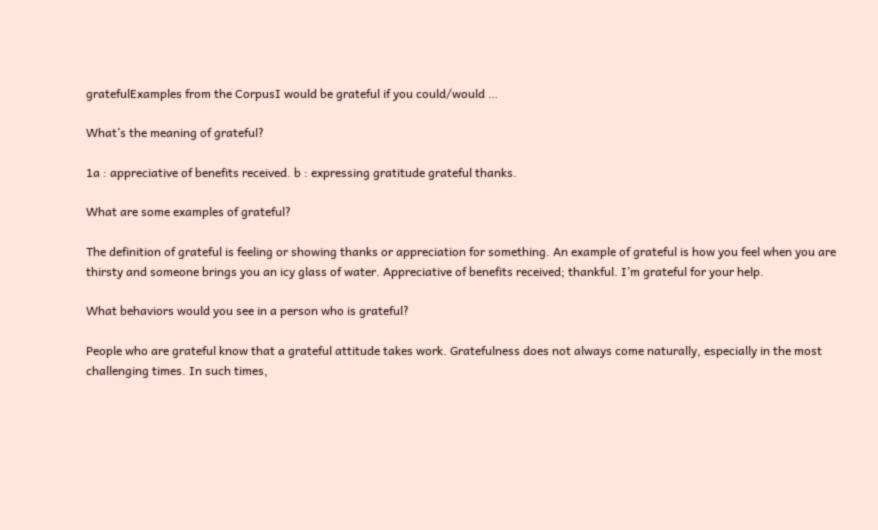gratefulExamples from the CorpusI would be grateful if you could/would …

What’s the meaning of grateful?

1a : appreciative of benefits received. b : expressing gratitude grateful thanks.

What are some examples of grateful?

The definition of grateful is feeling or showing thanks or appreciation for something. An example of grateful is how you feel when you are thirsty and someone brings you an icy glass of water. Appreciative of benefits received; thankful. I’m grateful for your help.

What behaviors would you see in a person who is grateful?

People who are grateful know that a grateful attitude takes work. Gratefulness does not always come naturally, especially in the most challenging times. In such times,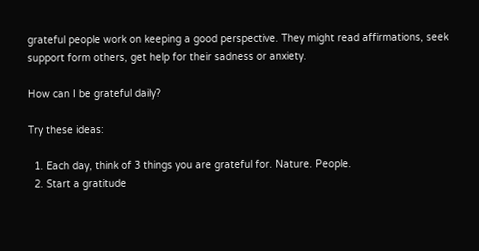grateful people work on keeping a good perspective. They might read affirmations, seek support form others, get help for their sadness or anxiety.

How can I be grateful daily?

Try these ideas:

  1. Each day, think of 3 things you are grateful for. Nature. People.
  2. Start a gratitude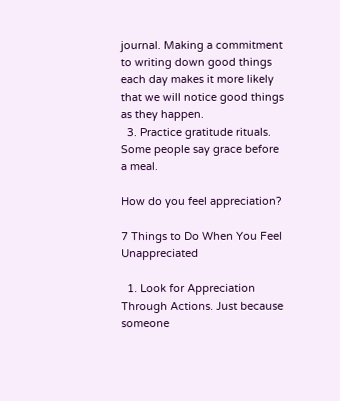journal. Making a commitment to writing down good things each day makes it more likely that we will notice good things as they happen.
  3. Practice gratitude rituals. Some people say grace before a meal.

How do you feel appreciation?

7 Things to Do When You Feel Unappreciated

  1. Look for Appreciation Through Actions. Just because someone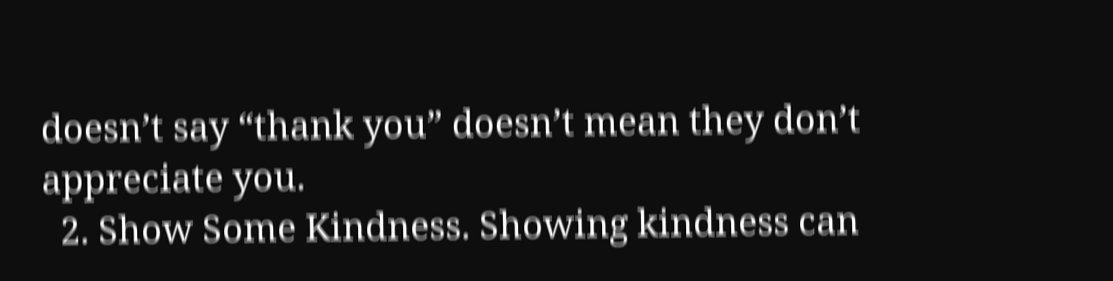doesn’t say “thank you” doesn’t mean they don’t appreciate you.
  2. Show Some Kindness. Showing kindness can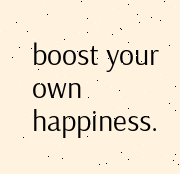boost your own happiness.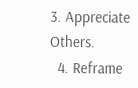3. Appreciate Others.
  4. Reframe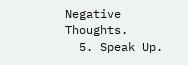Negative Thoughts.
  5. Speak Up.